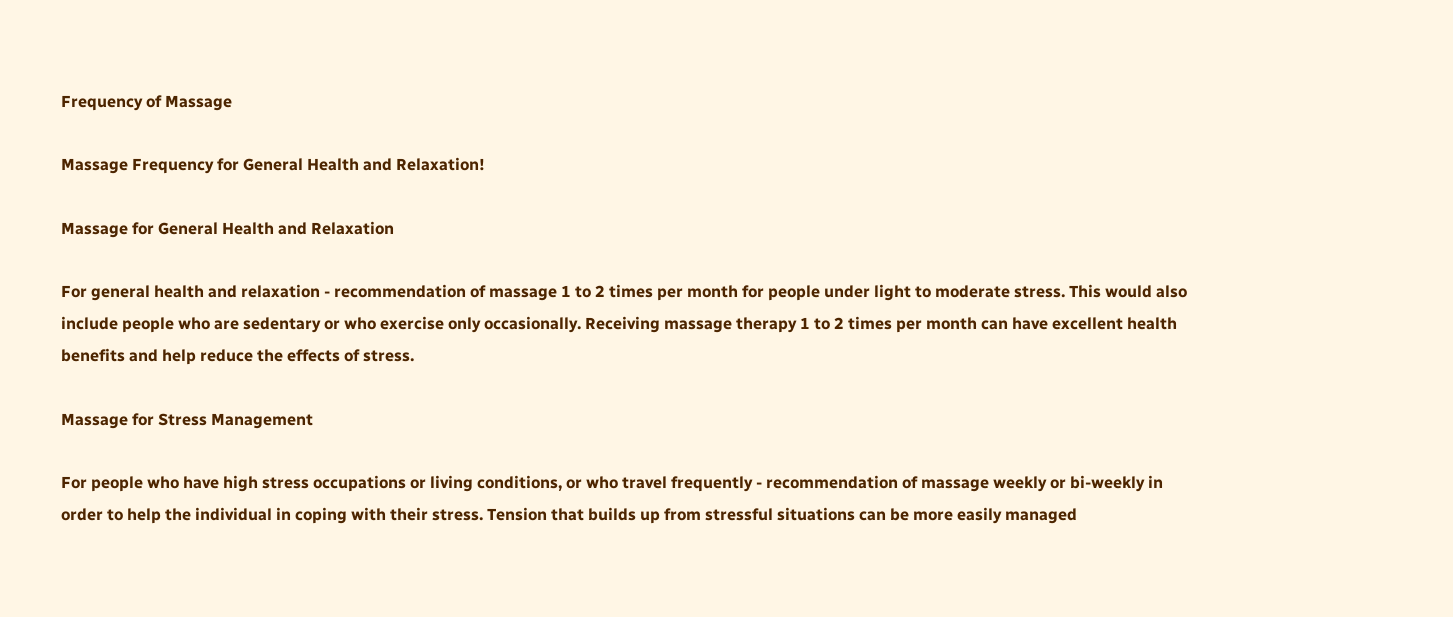Frequency of Massage

Massage Frequency for General Health and Relaxation!

Massage for General Health and Relaxation

For general health and relaxation - recommendation of massage 1 to 2 times per month for people under light to moderate stress. This would also include people who are sedentary or who exercise only occasionally. Receiving massage therapy 1 to 2 times per month can have excellent health benefits and help reduce the effects of stress.

Massage for Stress Management

For people who have high stress occupations or living conditions, or who travel frequently - recommendation of massage weekly or bi-weekly in order to help the individual in coping with their stress. Tension that builds up from stressful situations can be more easily managed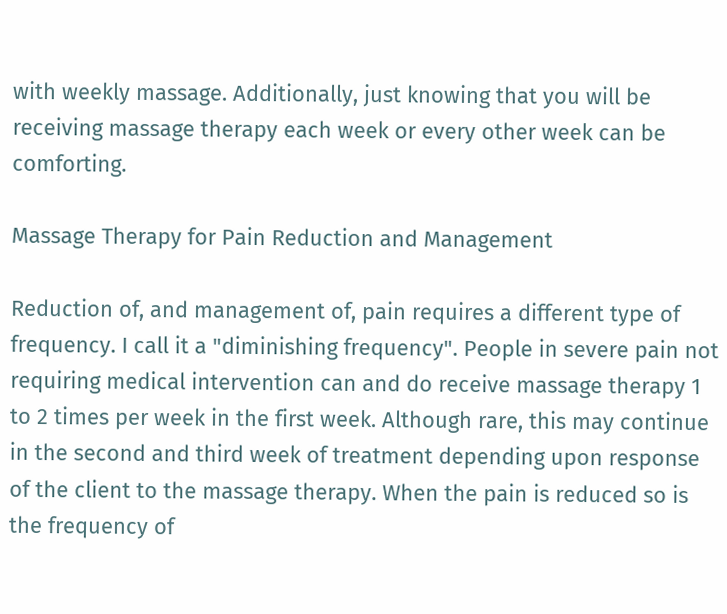with weekly massage. Additionally, just knowing that you will be receiving massage therapy each week or every other week can be comforting.

Massage Therapy for Pain Reduction and Management

Reduction of, and management of, pain requires a different type of frequency. I call it a "diminishing frequency". People in severe pain not requiring medical intervention can and do receive massage therapy 1 to 2 times per week in the first week. Although rare, this may continue in the second and third week of treatment depending upon response of the client to the massage therapy. When the pain is reduced so is the frequency of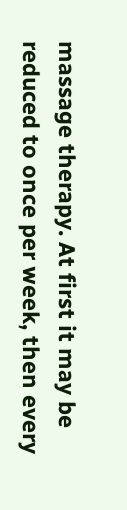massage therapy. At first it may be reduced to once per week, then every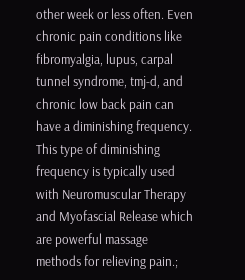other week or less often. Even chronic pain conditions like fibromyalgia, lupus, carpal tunnel syndrome, tmj-d, and chronic low back pain can have a diminishing frequency. This type of diminishing frequency is typically used with Neuromuscular Therapy and Myofascial Release which are powerful massage methods for relieving pain.;